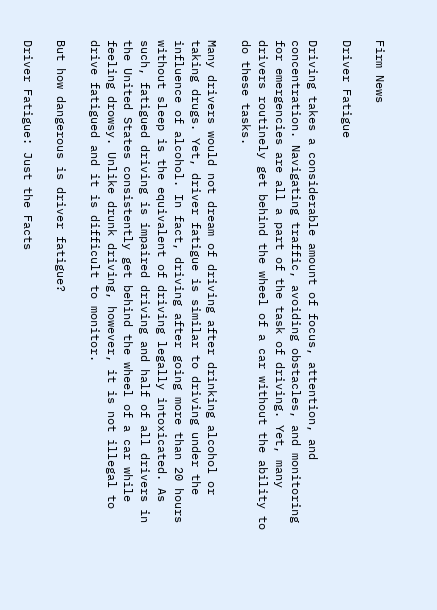Firm News

Driver Fatigue

Driving takes a considerable amount of focus, attention, and concentration. Navigating traffic, avoiding obstacles, and monitoring for emergencies are all a part of the task of driving. Yet, many drivers routinely get behind the wheel of a car without the ability to do these tasks.

Many drivers would not dream of driving after drinking alcohol or taking drugs. Yet, driver fatigue is similar to driving under the influence of alcohol. In fact, driving after going more than 20 hours without sleep is the equivalent of driving legally intoxicated. As such, fatigued driving is impaired driving and half of all drivers in the United States consistently get behind the wheel of a car while feeling drowsy. Unlike drunk driving, however, it is not illegal to drive fatigued and it is difficult to monitor.

But how dangerous is driver fatigue?

Driver Fatigue: Just the Facts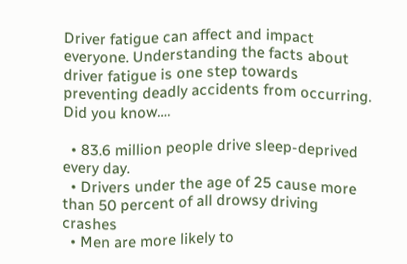Driver fatigue can affect and impact everyone. Understanding the facts about driver fatigue is one step towards preventing deadly accidents from occurring. Did you know….

  • 83.6 million people drive sleep-deprived every day.
  • Drivers under the age of 25 cause more than 50 percent of all drowsy driving crashes
  • Men are more likely to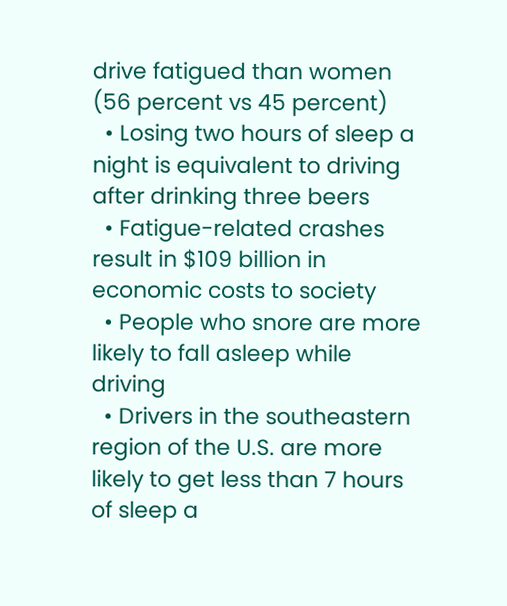drive fatigued than women (56 percent vs 45 percent)
  • Losing two hours of sleep a night is equivalent to driving after drinking three beers
  • Fatigue-related crashes result in $109 billion in economic costs to society
  • People who snore are more likely to fall asleep while driving
  • Drivers in the southeastern region of the U.S. are more likely to get less than 7 hours of sleep a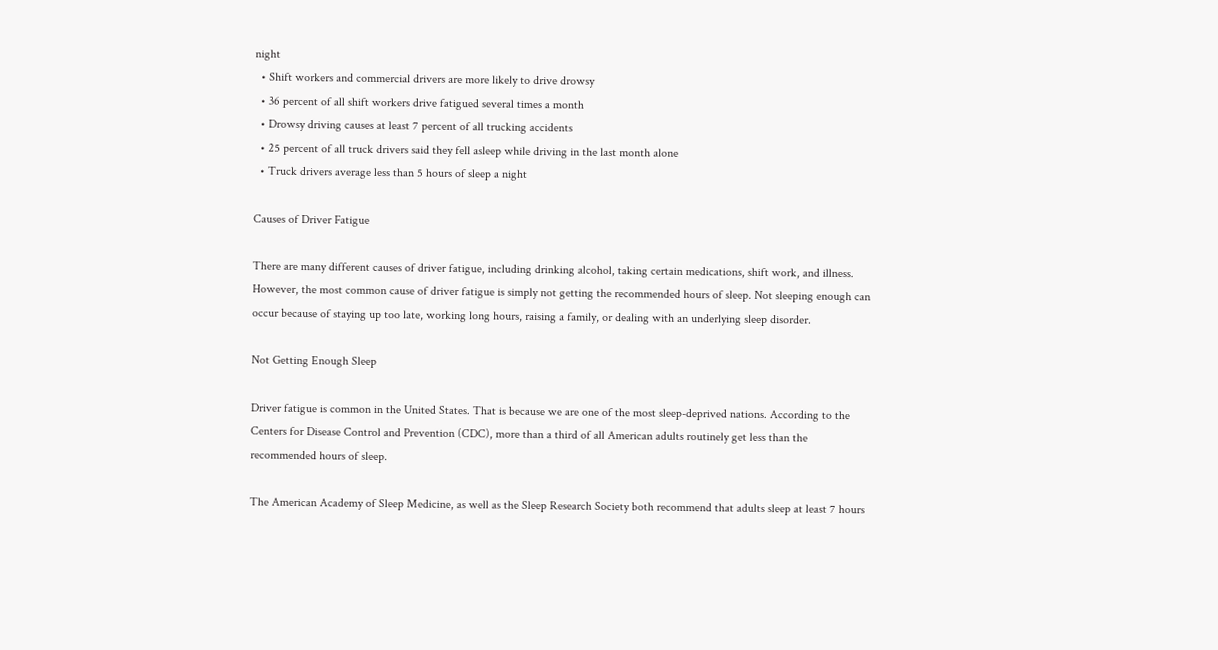night
  • Shift workers and commercial drivers are more likely to drive drowsy
  • 36 percent of all shift workers drive fatigued several times a month
  • Drowsy driving causes at least 7 percent of all trucking accidents
  • 25 percent of all truck drivers said they fell asleep while driving in the last month alone
  • Truck drivers average less than 5 hours of sleep a night

Causes of Driver Fatigue

There are many different causes of driver fatigue, including drinking alcohol, taking certain medications, shift work, and illness. However, the most common cause of driver fatigue is simply not getting the recommended hours of sleep. Not sleeping enough can occur because of staying up too late, working long hours, raising a family, or dealing with an underlying sleep disorder.

Not Getting Enough Sleep

Driver fatigue is common in the United States. That is because we are one of the most sleep-deprived nations. According to the Centers for Disease Control and Prevention (CDC), more than a third of all American adults routinely get less than the recommended hours of sleep.

The American Academy of Sleep Medicine, as well as the Sleep Research Society both recommend that adults sleep at least 7 hours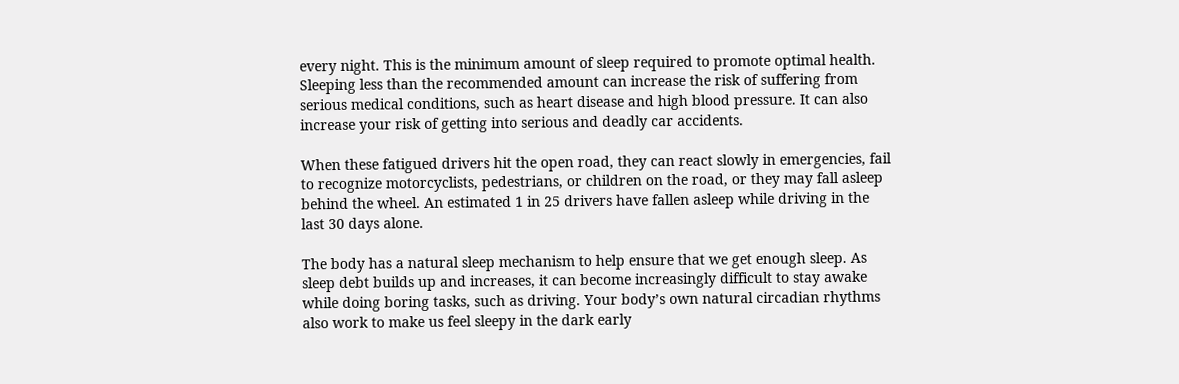every night. This is the minimum amount of sleep required to promote optimal health. Sleeping less than the recommended amount can increase the risk of suffering from serious medical conditions, such as heart disease and high blood pressure. It can also increase your risk of getting into serious and deadly car accidents.

When these fatigued drivers hit the open road, they can react slowly in emergencies, fail to recognize motorcyclists, pedestrians, or children on the road, or they may fall asleep behind the wheel. An estimated 1 in 25 drivers have fallen asleep while driving in the last 30 days alone.

The body has a natural sleep mechanism to help ensure that we get enough sleep. As sleep debt builds up and increases, it can become increasingly difficult to stay awake while doing boring tasks, such as driving. Your body’s own natural circadian rhythms also work to make us feel sleepy in the dark early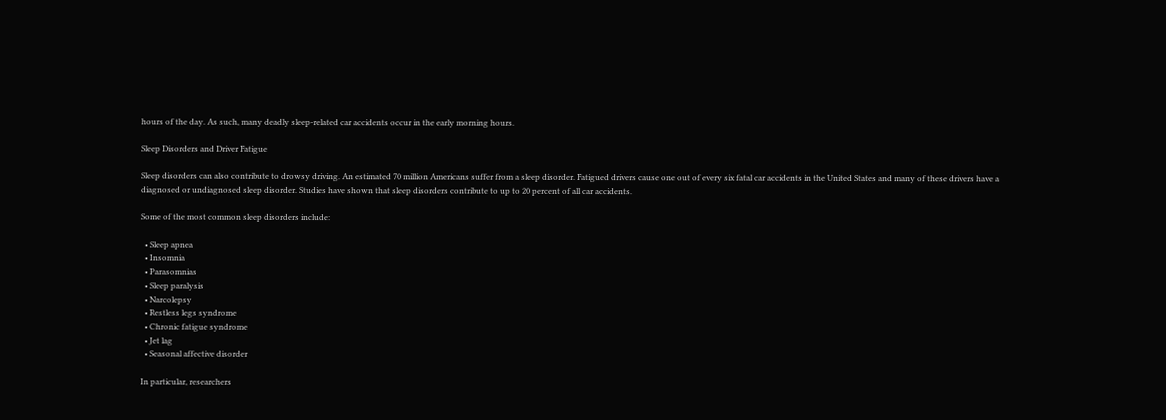hours of the day. As such, many deadly sleep-related car accidents occur in the early morning hours.

Sleep Disorders and Driver Fatigue

Sleep disorders can also contribute to drowsy driving. An estimated 70 million Americans suffer from a sleep disorder. Fatigued drivers cause one out of every six fatal car accidents in the United States and many of these drivers have a diagnosed or undiagnosed sleep disorder. Studies have shown that sleep disorders contribute to up to 20 percent of all car accidents.

Some of the most common sleep disorders include:

  • Sleep apnea
  • Insomnia
  • Parasomnias
  • Sleep paralysis
  • Narcolepsy
  • Restless legs syndrome
  • Chronic fatigue syndrome
  • Jet lag
  • Seasonal affective disorder

In particular, researchers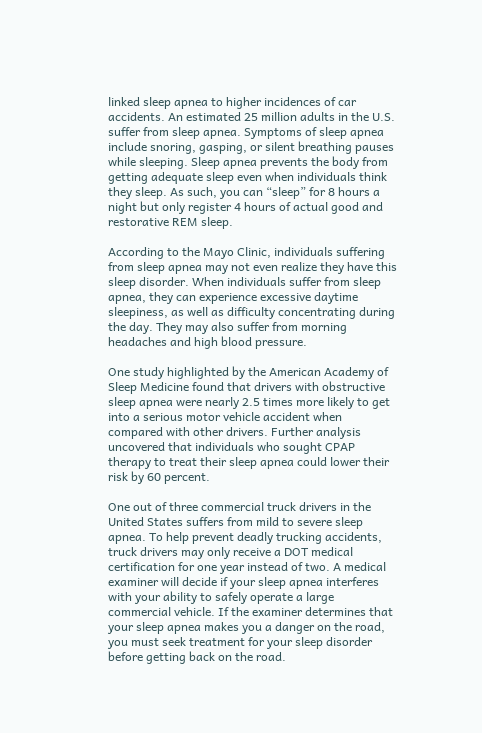linked sleep apnea to higher incidences of car accidents. An estimated 25 million adults in the U.S. suffer from sleep apnea. Symptoms of sleep apnea include snoring, gasping, or silent breathing pauses while sleeping. Sleep apnea prevents the body from getting adequate sleep even when individuals think they sleep. As such, you can “sleep” for 8 hours a night but only register 4 hours of actual good and restorative REM sleep.

According to the Mayo Clinic, individuals suffering from sleep apnea may not even realize they have this sleep disorder. When individuals suffer from sleep apnea, they can experience excessive daytime sleepiness, as well as difficulty concentrating during the day. They may also suffer from morning headaches and high blood pressure.

One study highlighted by the American Academy of Sleep Medicine found that drivers with obstructive sleep apnea were nearly 2.5 times more likely to get into a serious motor vehicle accident when compared with other drivers. Further analysis uncovered that individuals who sought CPAP therapy to treat their sleep apnea could lower their risk by 60 percent.

One out of three commercial truck drivers in the United States suffers from mild to severe sleep apnea. To help prevent deadly trucking accidents, truck drivers may only receive a DOT medical certification for one year instead of two. A medical examiner will decide if your sleep apnea interferes with your ability to safely operate a large commercial vehicle. If the examiner determines that your sleep apnea makes you a danger on the road, you must seek treatment for your sleep disorder before getting back on the road.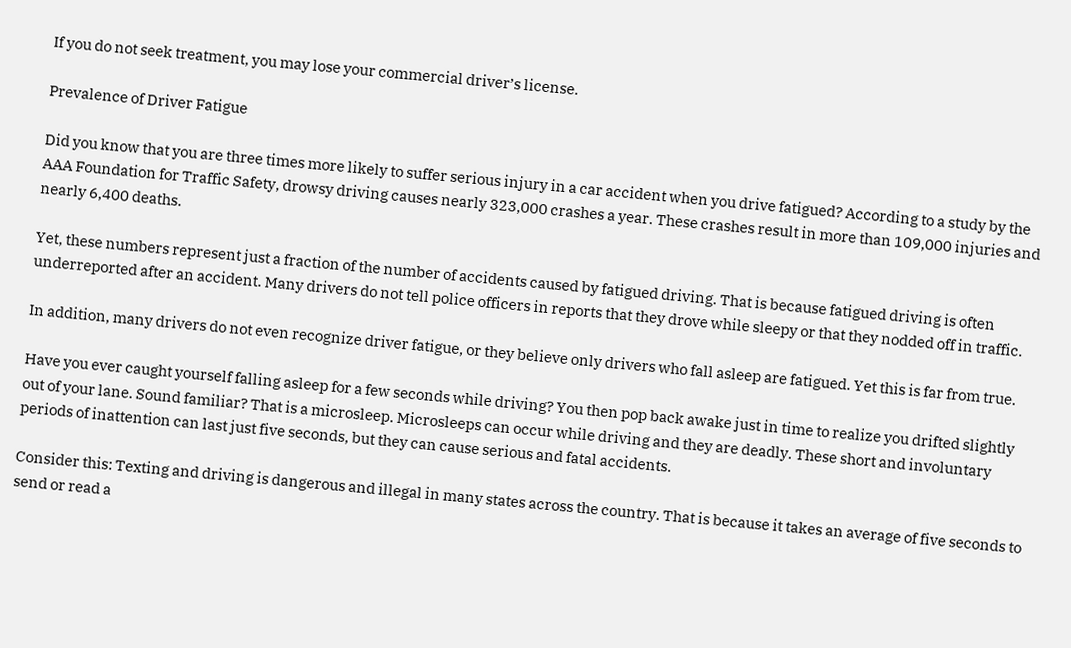If you do not seek treatment, you may lose your commercial driver’s license.

Prevalence of Driver Fatigue

Did you know that you are three times more likely to suffer serious injury in a car accident when you drive fatigued? According to a study by the AAA Foundation for Traffic Safety, drowsy driving causes nearly 323,000 crashes a year. These crashes result in more than 109,000 injuries and nearly 6,400 deaths.

Yet, these numbers represent just a fraction of the number of accidents caused by fatigued driving. That is because fatigued driving is often underreported after an accident. Many drivers do not tell police officers in reports that they drove while sleepy or that they nodded off in traffic.

In addition, many drivers do not even recognize driver fatigue, or they believe only drivers who fall asleep are fatigued. Yet this is far from true.

Have you ever caught yourself falling asleep for a few seconds while driving? You then pop back awake just in time to realize you drifted slightly out of your lane. Sound familiar? That is a microsleep. Microsleeps can occur while driving and they are deadly. These short and involuntary periods of inattention can last just five seconds, but they can cause serious and fatal accidents.

Consider this: Texting and driving is dangerous and illegal in many states across the country. That is because it takes an average of five seconds to send or read a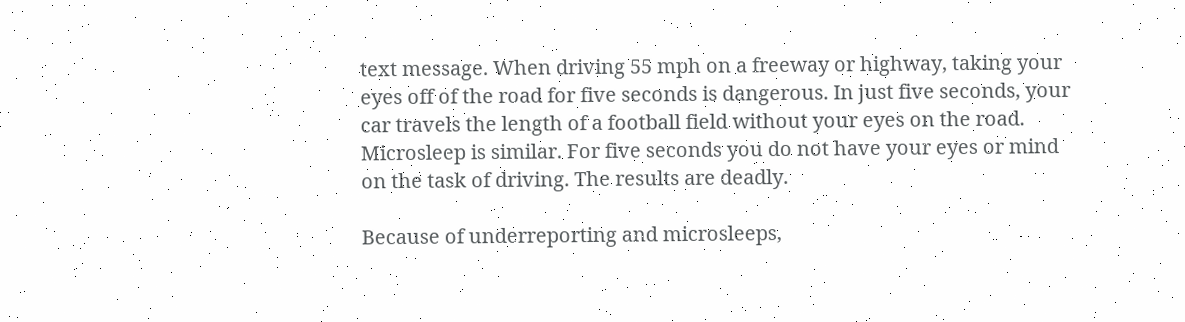text message. When driving 55 mph on a freeway or highway, taking your eyes off of the road for five seconds is dangerous. In just five seconds, your car travels the length of a football field without your eyes on the road. Microsleep is similar. For five seconds you do not have your eyes or mind on the task of driving. The results are deadly.

Because of underreporting and microsleeps,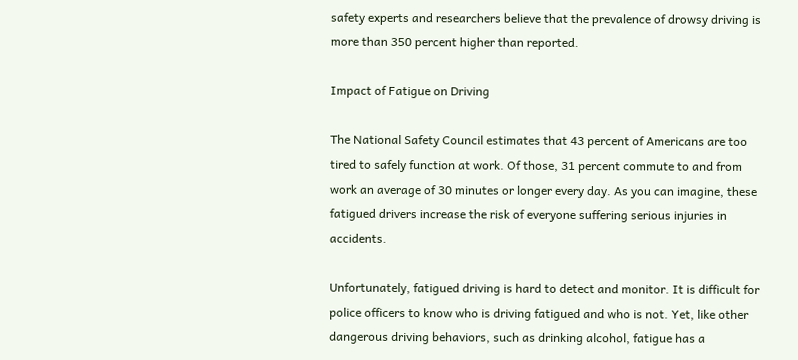safety experts and researchers believe that the prevalence of drowsy driving is more than 350 percent higher than reported.

Impact of Fatigue on Driving

The National Safety Council estimates that 43 percent of Americans are too tired to safely function at work. Of those, 31 percent commute to and from work an average of 30 minutes or longer every day. As you can imagine, these fatigued drivers increase the risk of everyone suffering serious injuries in accidents.

Unfortunately, fatigued driving is hard to detect and monitor. It is difficult for police officers to know who is driving fatigued and who is not. Yet, like other dangerous driving behaviors, such as drinking alcohol, fatigue has a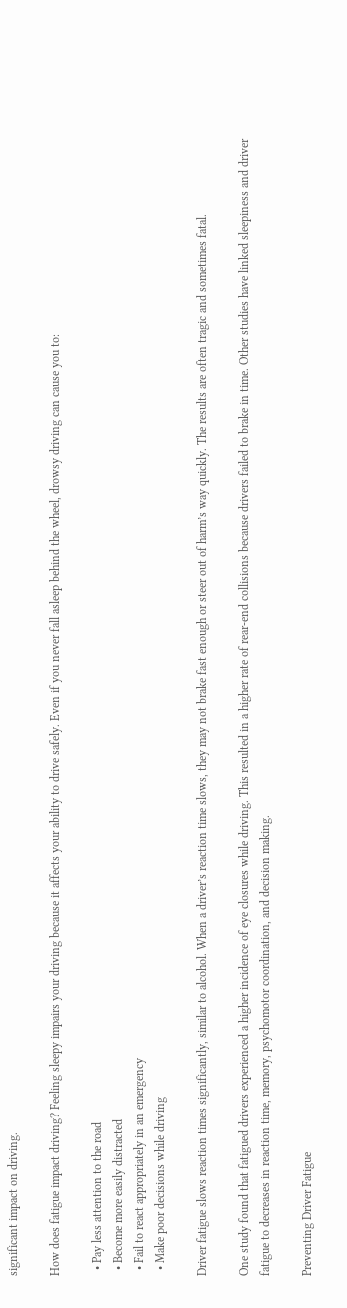significant impact on driving.

How does fatigue impact driving? Feeling sleepy impairs your driving because it affects your ability to drive safely. Even if you never fall asleep behind the wheel, drowsy driving can cause you to:

  • Pay less attention to the road
  • Become more easily distracted
  • Fail to react appropriately in an emergency
  • Make poor decisions while driving

Driver fatigue slows reaction times significantly, similar to alcohol. When a driver’s reaction time slows, they may not brake fast enough or steer out of harm’s way quickly. The results are often tragic and sometimes fatal.

One study found that fatigued drivers experienced a higher incidence of eye closures while driving. This resulted in a higher rate of rear-end collisions because drivers failed to brake in time. Other studies have linked sleepiness and driver fatigue to decreases in reaction time, memory, psychomotor coordination, and decision making.

Preventing Driver Fatigue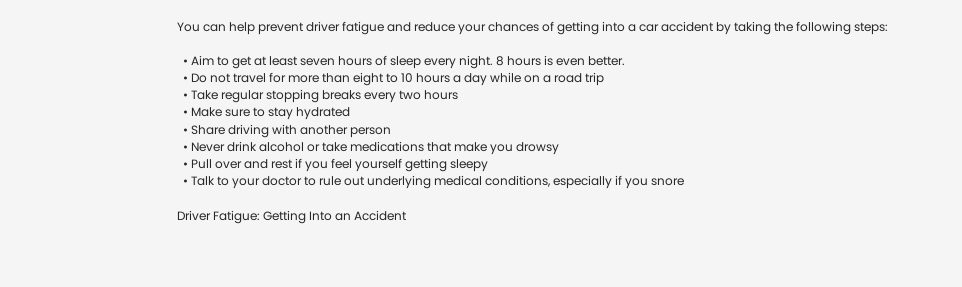You can help prevent driver fatigue and reduce your chances of getting into a car accident by taking the following steps:

  • Aim to get at least seven hours of sleep every night. 8 hours is even better.
  • Do not travel for more than eight to 10 hours a day while on a road trip
  • Take regular stopping breaks every two hours
  • Make sure to stay hydrated
  • Share driving with another person
  • Never drink alcohol or take medications that make you drowsy
  • Pull over and rest if you feel yourself getting sleepy
  • Talk to your doctor to rule out underlying medical conditions, especially if you snore

Driver Fatigue: Getting Into an Accident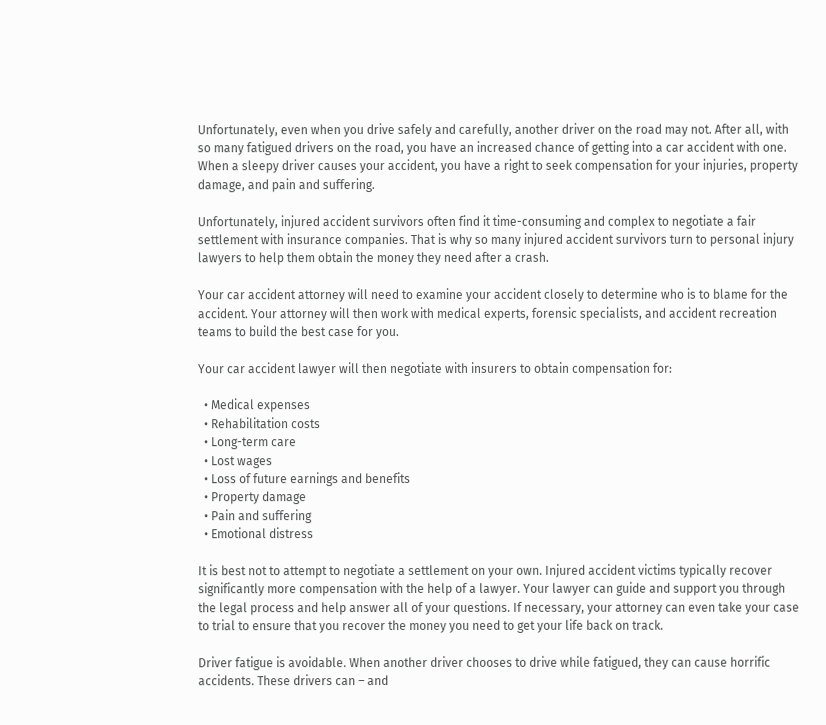Unfortunately, even when you drive safely and carefully, another driver on the road may not. After all, with so many fatigued drivers on the road, you have an increased chance of getting into a car accident with one. When a sleepy driver causes your accident, you have a right to seek compensation for your injuries, property damage, and pain and suffering.

Unfortunately, injured accident survivors often find it time-consuming and complex to negotiate a fair settlement with insurance companies. That is why so many injured accident survivors turn to personal injury lawyers to help them obtain the money they need after a crash.

Your car accident attorney will need to examine your accident closely to determine who is to blame for the accident. Your attorney will then work with medical experts, forensic specialists, and accident recreation teams to build the best case for you.

Your car accident lawyer will then negotiate with insurers to obtain compensation for:

  • Medical expenses
  • Rehabilitation costs
  • Long-term care
  • Lost wages
  • Loss of future earnings and benefits
  • Property damage
  • Pain and suffering
  • Emotional distress

It is best not to attempt to negotiate a settlement on your own. Injured accident victims typically recover significantly more compensation with the help of a lawyer. Your lawyer can guide and support you through the legal process and help answer all of your questions. If necessary, your attorney can even take your case to trial to ensure that you recover the money you need to get your life back on track.

Driver fatigue is avoidable. When another driver chooses to drive while fatigued, they can cause horrific accidents. These drivers can – and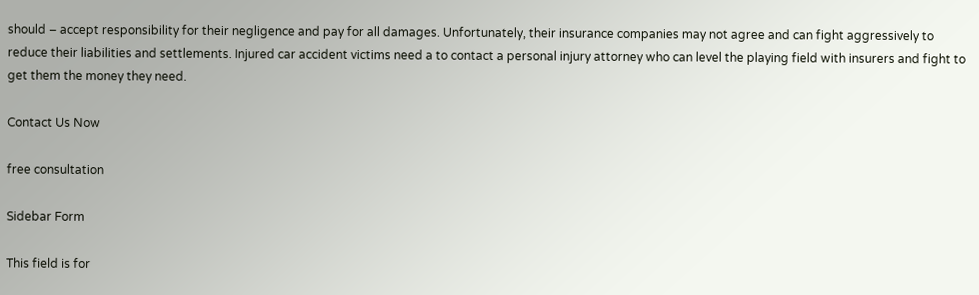should – accept responsibility for their negligence and pay for all damages. Unfortunately, their insurance companies may not agree and can fight aggressively to reduce their liabilities and settlements. Injured car accident victims need a to contact a personal injury attorney who can level the playing field with insurers and fight to get them the money they need.

Contact Us Now

free consultation

Sidebar Form

This field is for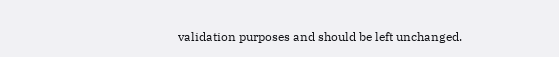validation purposes and should be left unchanged.